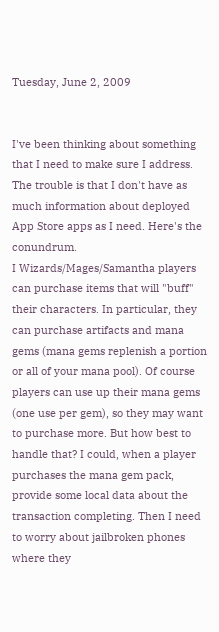Tuesday, June 2, 2009


I've been thinking about something that I need to make sure I address. The trouble is that I don't have as much information about deployed App Store apps as I need. Here's the conundrum.
I Wizards/Mages/Samantha players can purchase items that will "buff" their characters. In particular, they can purchase artifacts and mana gems (mana gems replenish a portion or all of your mana pool). Of course players can use up their mana gems (one use per gem), so they may want to purchase more. But how best to handle that? I could, when a player purchases the mana gem pack, provide some local data about the transaction completing. Then I need to worry about jailbroken phones where they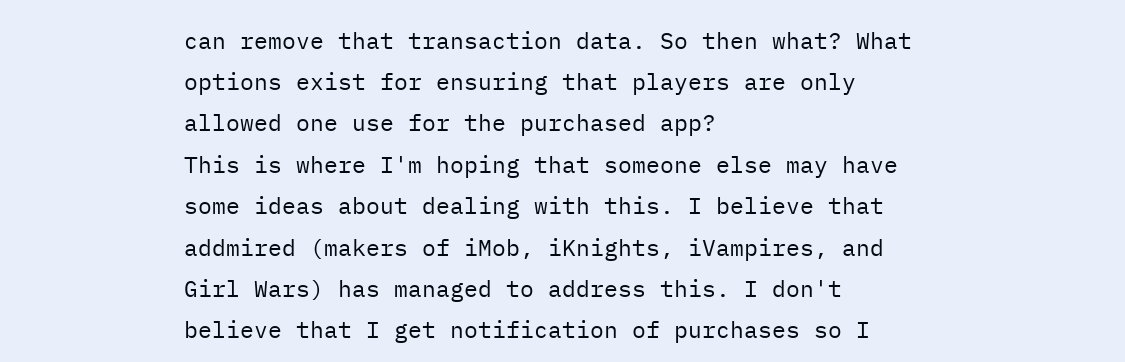can remove that transaction data. So then what? What options exist for ensuring that players are only allowed one use for the purchased app?
This is where I'm hoping that someone else may have some ideas about dealing with this. I believe that addmired (makers of iMob, iKnights, iVampires, and Girl Wars) has managed to address this. I don't believe that I get notification of purchases so I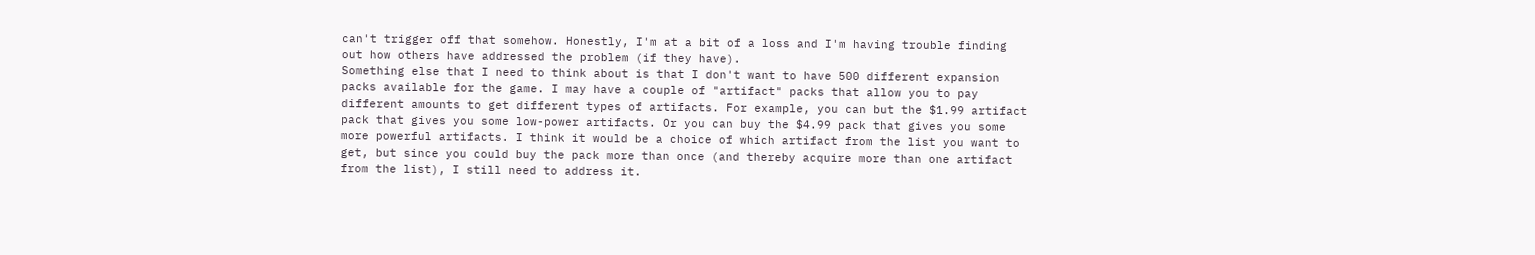can't trigger off that somehow. Honestly, I'm at a bit of a loss and I'm having trouble finding out how others have addressed the problem (if they have).
Something else that I need to think about is that I don't want to have 500 different expansion packs available for the game. I may have a couple of "artifact" packs that allow you to pay different amounts to get different types of artifacts. For example, you can but the $1.99 artifact pack that gives you some low-power artifacts. Or you can buy the $4.99 pack that gives you some more powerful artifacts. I think it would be a choice of which artifact from the list you want to get, but since you could buy the pack more than once (and thereby acquire more than one artifact from the list), I still need to address it.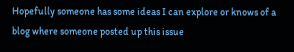Hopefully someone has some ideas I can explore or knows of a blog where someone posted up this issue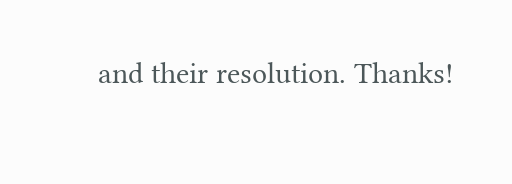and their resolution. Thanks!